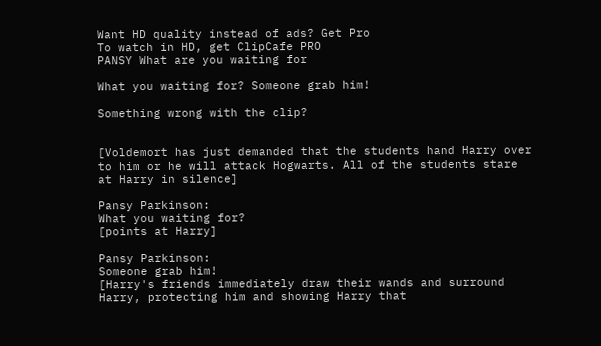Want HD quality instead of ads? Get Pro
To watch in HD, get ClipCafe PRO
PANSY What are you waiting for

What you waiting for? Someone grab him!

Something wrong with the clip?


[Voldemort has just demanded that the students hand Harry over to him or he will attack Hogwarts. All of the students stare at Harry in silence]

Pansy Parkinson:
What you waiting for?
[points at Harry]

Pansy Parkinson:
Someone grab him!
[Harry's friends immediately draw their wands and surround Harry, protecting him and showing Harry that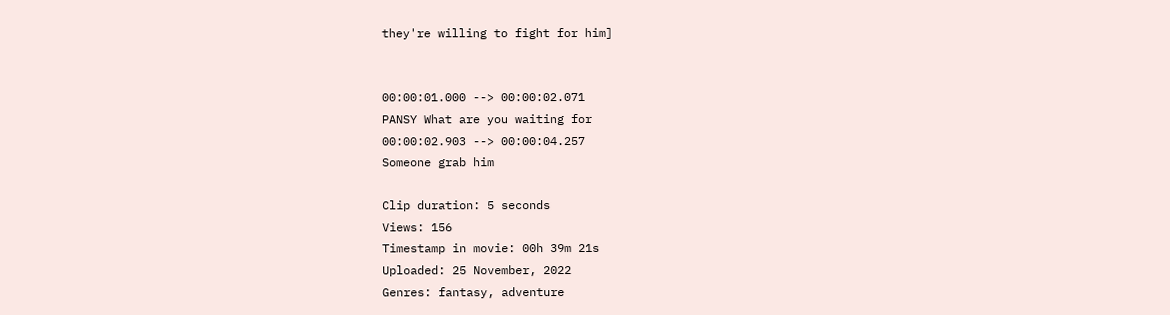they're willing to fight for him]


00:00:01.000 --> 00:00:02.071
PANSY What are you waiting for
00:00:02.903 --> 00:00:04.257
Someone grab him

Clip duration: 5 seconds
Views: 156
Timestamp in movie: 00h 39m 21s
Uploaded: 25 November, 2022
Genres: fantasy, adventure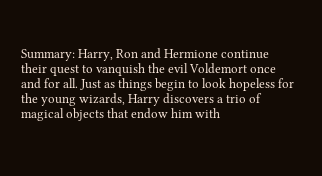Summary: Harry, Ron and Hermione continue their quest to vanquish the evil Voldemort once and for all. Just as things begin to look hopeless for the young wizards, Harry discovers a trio of magical objects that endow him with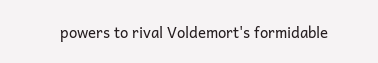powers to rival Voldemort's formidable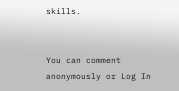skills.


You can comment anonymously or Log In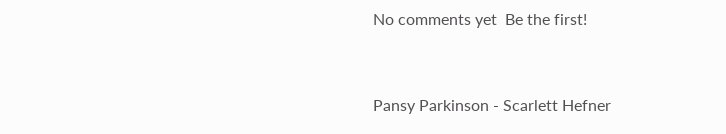No comments yet  Be the first!


Pansy Parkinson - Scarlett Hefner